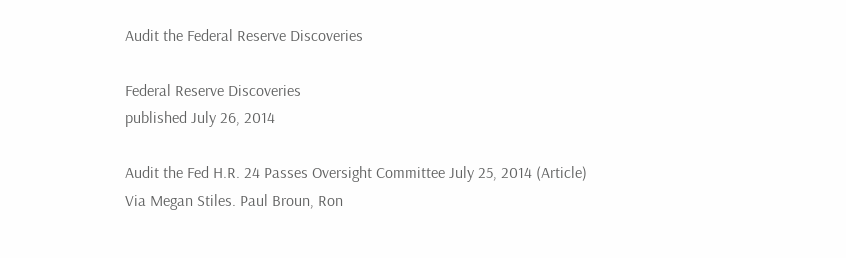Audit the Federal Reserve Discoveries

Federal Reserve Discoveries
published July 26, 2014

Audit the Fed H.R. 24 Passes Oversight Committee July 25, 2014 (Article)
Via Megan Stiles. Paul Broun, Ron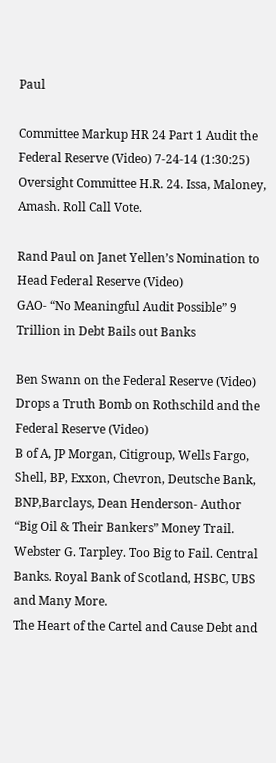Paul

Committee Markup HR 24 Part 1 Audit the Federal Reserve (Video) 7-24-14 (1:30:25)
Oversight Committee H.R. 24. Issa, Maloney, Amash. Roll Call Vote.

Rand Paul on Janet Yellen’s Nomination to Head Federal Reserve (Video)
GAO- “No Meaningful Audit Possible” 9 Trillion in Debt Bails out Banks

Ben Swann on the Federal Reserve (Video) Drops a Truth Bomb on Rothschild and the Federal Reserve (Video)
B of A, JP Morgan, Citigroup, Wells Fargo, Shell, BP, Exxon, Chevron, Deutsche Bank, BNP,Barclays, Dean Henderson- Author “Big Oil & Their Bankers” Money Trail. Webster G. Tarpley. Too Big to Fail. Central Banks. Royal Bank of Scotland, HSBC, UBS and Many More.
The Heart of the Cartel and Cause Debt and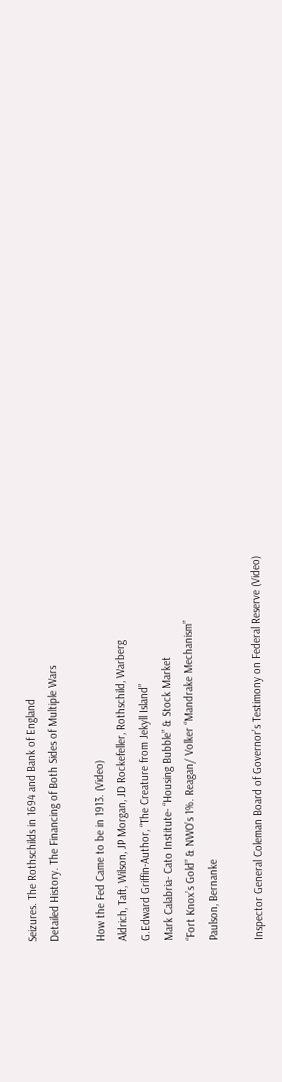Seizures. The Rothschilds in 1694 and Bank of England
Detailed History. The Financing of Both Sides of Multiple Wars

How the Fed Came to be in 1913. (Video)
Aldrich, Taft, Wilson, JP Morgan, JD Rockefeller, Rothschild, Warberg
G.Edward Griffin-Author, “The Creature from Jekyll Island”
Mark Calabria- Cato Institute- “Housing Bubble” & Stock Market
“Fort Knox’s Gold” & NWO’s 1%. Reagan/ Volker “Mandrake Mechanism”
Paulson, Bernanke

Inspector General Coleman Board of Governor’s Testimony on Federal Reserve (Video)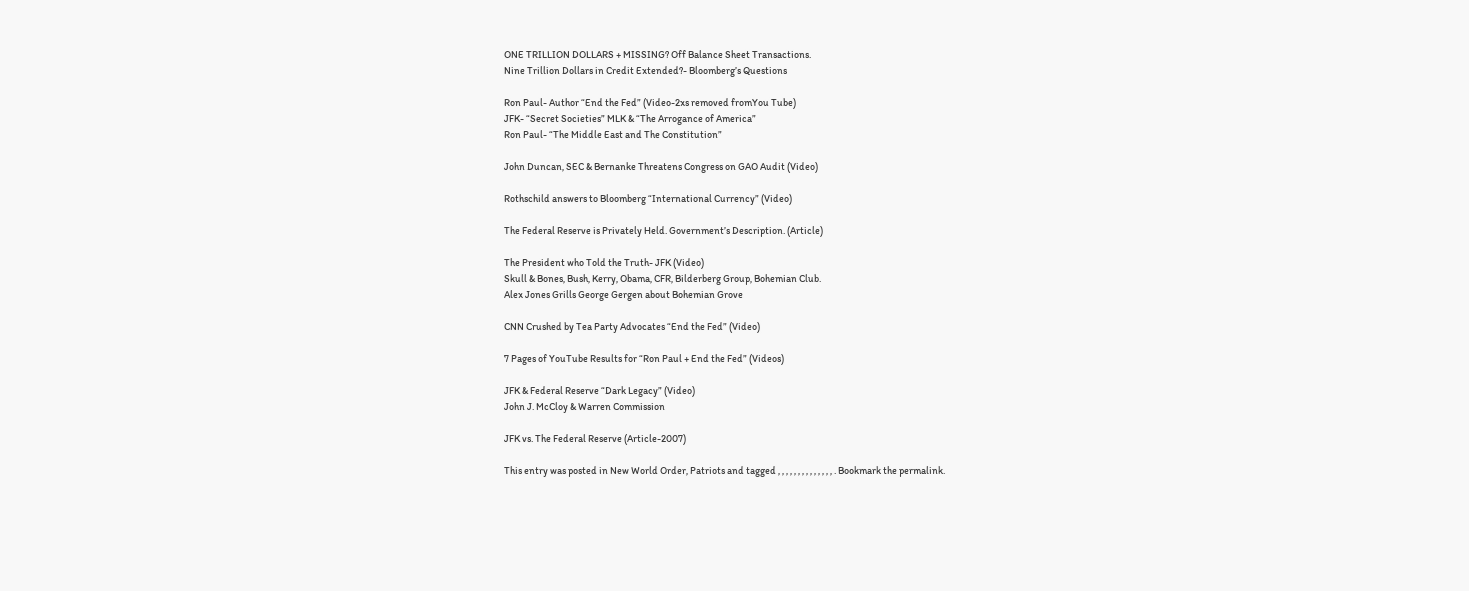ONE TRILLION DOLLARS + MISSING? Off Balance Sheet Transactions.
Nine Trillion Dollars in Credit Extended?- Bloomberg’s Questions

Ron Paul- Author “End the Fed” (Video-2xs removed fromYou Tube)
JFK- “Secret Societies” MLK & “The Arrogance of America”
Ron Paul- “The Middle East and The Constitution”

John Duncan, SEC & Bernanke Threatens Congress on GAO Audit (Video)

Rothschild answers to Bloomberg “International Currency” (Video)

The Federal Reserve is Privately Held. Government’s Description. (Article)

The President who Told the Truth- JFK (Video)
Skull & Bones, Bush, Kerry, Obama, CFR, Bilderberg Group, Bohemian Club.
Alex Jones Grills George Gergen about Bohemian Grove

CNN Crushed by Tea Party Advocates “End the Fed” (Video)

7 Pages of YouTube Results for “Ron Paul + End the Fed” (Videos)

JFK & Federal Reserve “Dark Legacy” (Video)
John J. McCloy & Warren Commission

JFK vs. The Federal Reserve (Article-2007)

This entry was posted in New World Order, Patriots and tagged , , , , , , , , , , , , , , . Bookmark the permalink.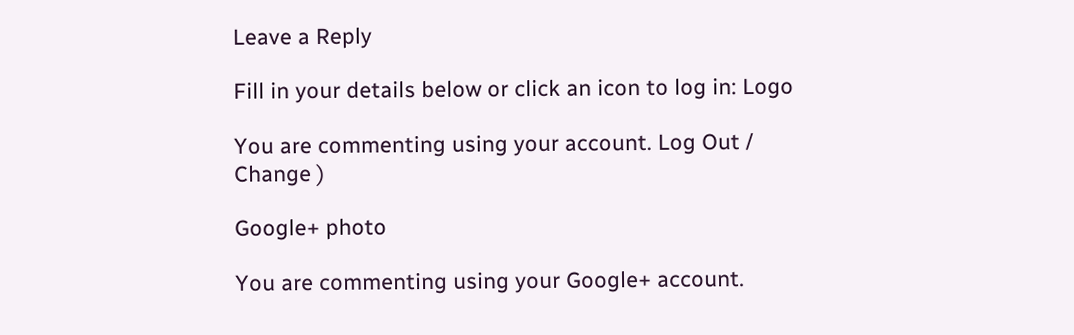Leave a Reply

Fill in your details below or click an icon to log in: Logo

You are commenting using your account. Log Out /  Change )

Google+ photo

You are commenting using your Google+ account.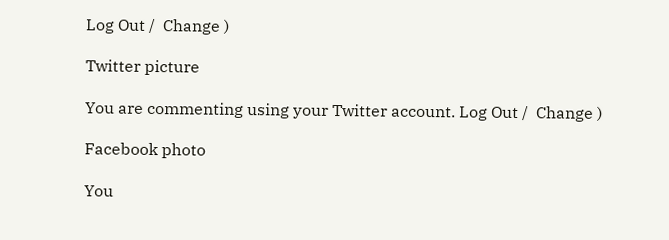Log Out /  Change )

Twitter picture

You are commenting using your Twitter account. Log Out /  Change )

Facebook photo

You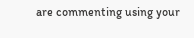are commenting using your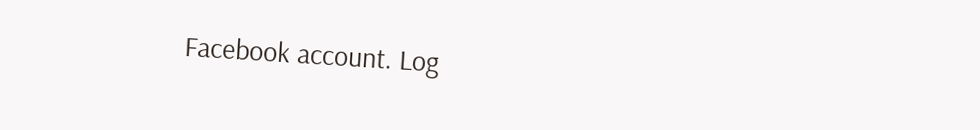Facebook account. Log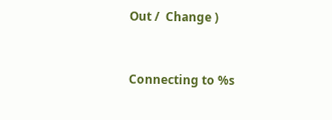Out /  Change )


Connecting to %s